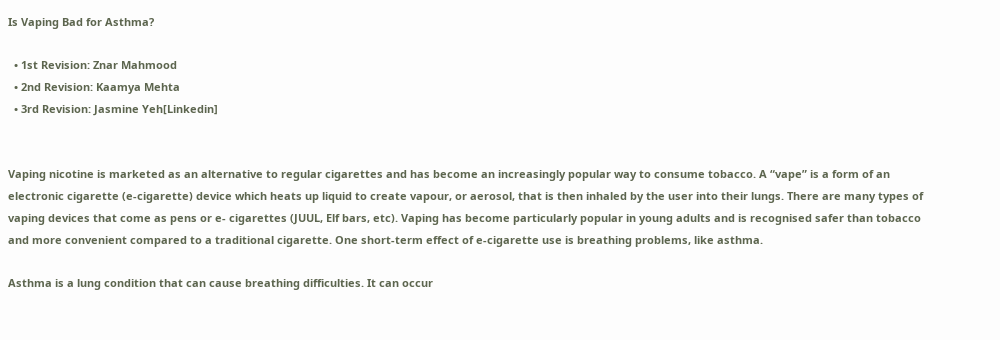Is Vaping Bad for Asthma?

  • 1st Revision: Znar Mahmood
  • 2nd Revision: Kaamya Mehta
  • 3rd Revision: Jasmine Yeh[Linkedin]


Vaping nicotine is marketed as an alternative to regular cigarettes and has become an increasingly popular way to consume tobacco. A “vape” is a form of an electronic cigarette (e-cigarette) device which heats up liquid to create vapour, or aerosol, that is then inhaled by the user into their lungs. There are many types of vaping devices that come as pens or e- cigarettes (JUUL, Elf bars, etc). Vaping has become particularly popular in young adults and is recognised safer than tobacco and more convenient compared to a traditional cigarette. One short-term effect of e-cigarette use is breathing problems, like asthma.

Asthma is a lung condition that can cause breathing difficulties. It can occur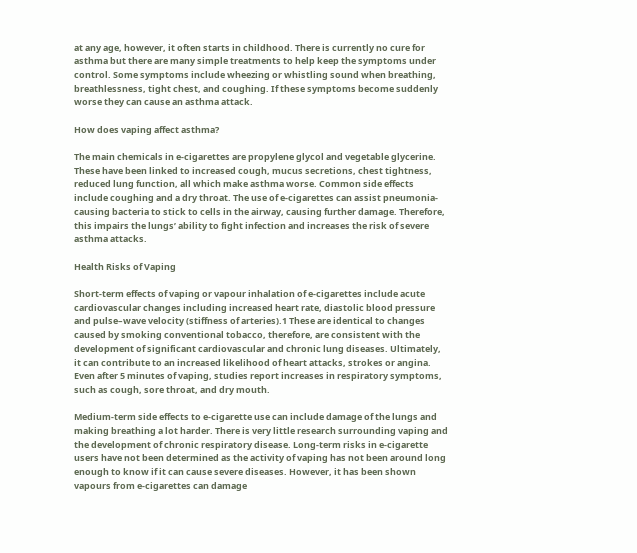at any age, however, it often starts in childhood. There is currently no cure for asthma but there are many simple treatments to help keep the symptoms under control. Some symptoms include wheezing or whistling sound when breathing, breathlessness, tight chest, and coughing. If these symptoms become suddenly worse they can cause an asthma attack.

How does vaping affect asthma?

The main chemicals in e-cigarettes are propylene glycol and vegetable glycerine. These have been linked to increased cough, mucus secretions, chest tightness, reduced lung function, all which make asthma worse. Common side effects include coughing and a dry throat. The use of e-cigarettes can assist pneumonia-causing bacteria to stick to cells in the airway, causing further damage. Therefore, this impairs the lungs’ ability to fight infection and increases the risk of severe asthma attacks.

Health Risks of Vaping

Short-term effects of vaping or vapour inhalation of e-cigarettes include acute cardiovascular changes including increased heart rate, diastolic blood pressure and pulse–wave velocity (stiffness of arteries).1 These are identical to changes caused by smoking conventional tobacco, therefore, are consistent with the development of significant cardiovascular and chronic lung diseases. Ultimately, it can contribute to an increased likelihood of heart attacks, strokes or angina. Even after 5 minutes of vaping, studies report increases in respiratory symptoms, such as cough, sore throat, and dry mouth.

Medium-term side effects to e-cigarette use can include damage of the lungs and making breathing a lot harder. There is very little research surrounding vaping and the development of chronic respiratory disease. Long-term risks in e-cigarette users have not been determined as the activity of vaping has not been around long enough to know if it can cause severe diseases. However, it has been shown vapours from e-cigarettes can damage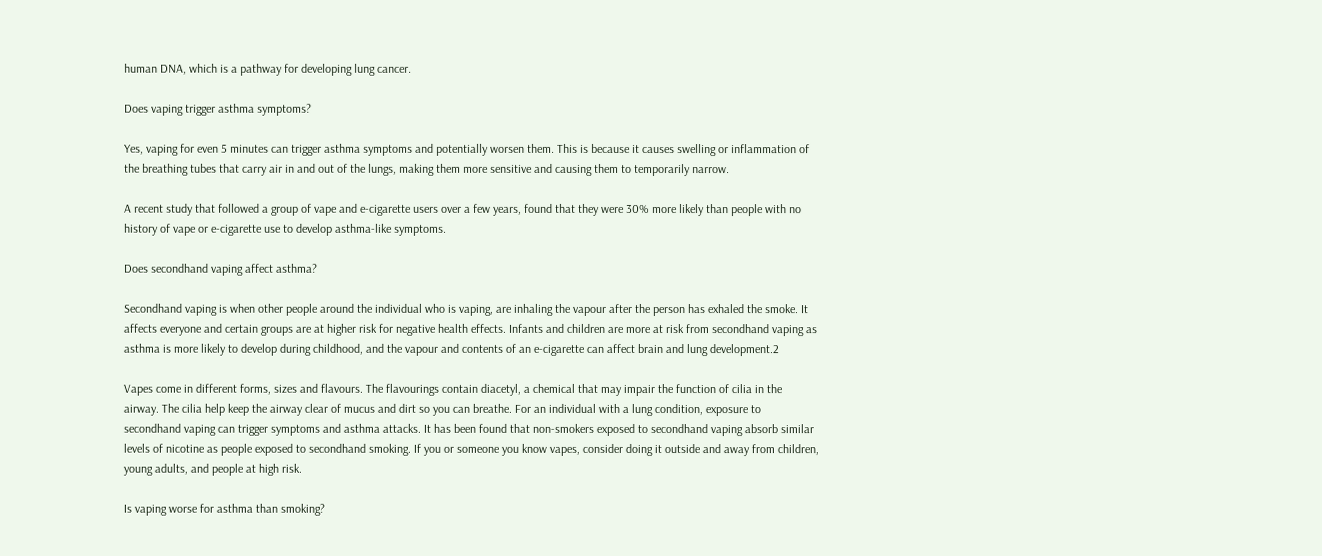human DNA, which is a pathway for developing lung cancer.

Does vaping trigger asthma symptoms?

Yes, vaping for even 5 minutes can trigger asthma symptoms and potentially worsen them. This is because it causes swelling or inflammation of the breathing tubes that carry air in and out of the lungs, making them more sensitive and causing them to temporarily narrow.

A recent study that followed a group of vape and e-cigarette users over a few years, found that they were 30% more likely than people with no history of vape or e-cigarette use to develop asthma-like symptoms.

Does secondhand vaping affect asthma?

Secondhand vaping is when other people around the individual who is vaping, are inhaling the vapour after the person has exhaled the smoke. It affects everyone and certain groups are at higher risk for negative health effects. Infants and children are more at risk from secondhand vaping as asthma is more likely to develop during childhood, and the vapour and contents of an e-cigarette can affect brain and lung development.2

Vapes come in different forms, sizes and flavours. The flavourings contain diacetyl, a chemical that may impair the function of cilia in the airway. The cilia help keep the airway clear of mucus and dirt so you can breathe. For an individual with a lung condition, exposure to secondhand vaping can trigger symptoms and asthma attacks. It has been found that non-smokers exposed to secondhand vaping absorb similar levels of nicotine as people exposed to secondhand smoking. If you or someone you know vapes, consider doing it outside and away from children, young adults, and people at high risk.

Is vaping worse for asthma than smoking?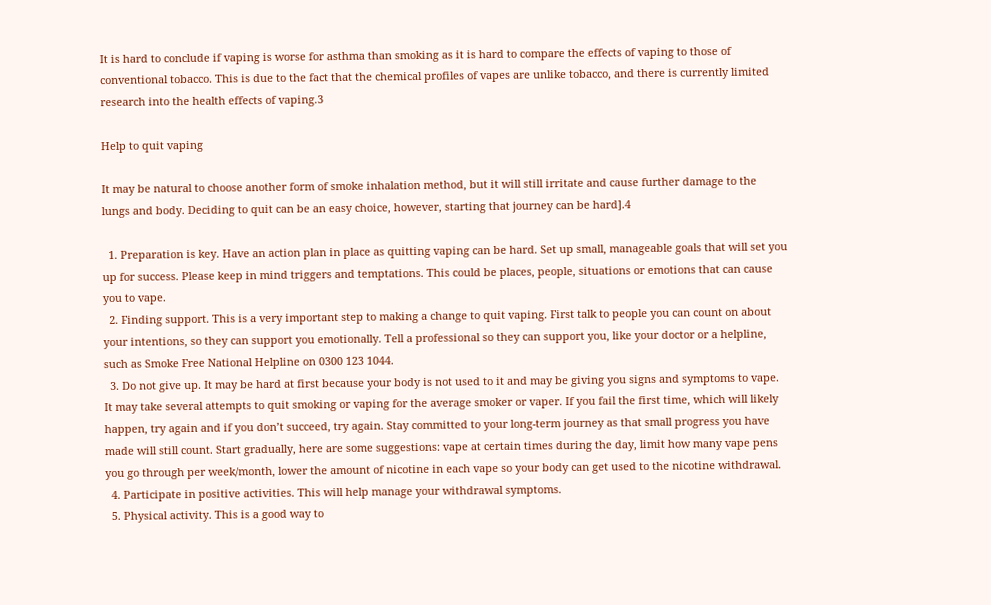It is hard to conclude if vaping is worse for asthma than smoking as it is hard to compare the effects of vaping to those of conventional tobacco. This is due to the fact that the chemical profiles of vapes are unlike tobacco, and there is currently limited research into the health effects of vaping.3

Help to quit vaping

It may be natural to choose another form of smoke inhalation method, but it will still irritate and cause further damage to the lungs and body. Deciding to quit can be an easy choice, however, starting that journey can be hard].4

  1. Preparation is key. Have an action plan in place as quitting vaping can be hard. Set up small, manageable goals that will set you up for success. Please keep in mind triggers and temptations. This could be places, people, situations or emotions that can cause you to vape.
  2. Finding support. This is a very important step to making a change to quit vaping. First talk to people you can count on about your intentions, so they can support you emotionally. Tell a professional so they can support you, like your doctor or a helpline, such as Smoke Free National Helpline on 0300 123 1044.
  3. Do not give up. It may be hard at first because your body is not used to it and may be giving you signs and symptoms to vape. It may take several attempts to quit smoking or vaping for the average smoker or vaper. If you fail the first time, which will likely happen, try again and if you don’t succeed, try again. Stay committed to your long-term journey as that small progress you have made will still count. Start gradually, here are some suggestions: vape at certain times during the day, limit how many vape pens you go through per week/month, lower the amount of nicotine in each vape so your body can get used to the nicotine withdrawal.
  4. Participate in positive activities. This will help manage your withdrawal symptoms.
  5. Physical activity. This is a good way to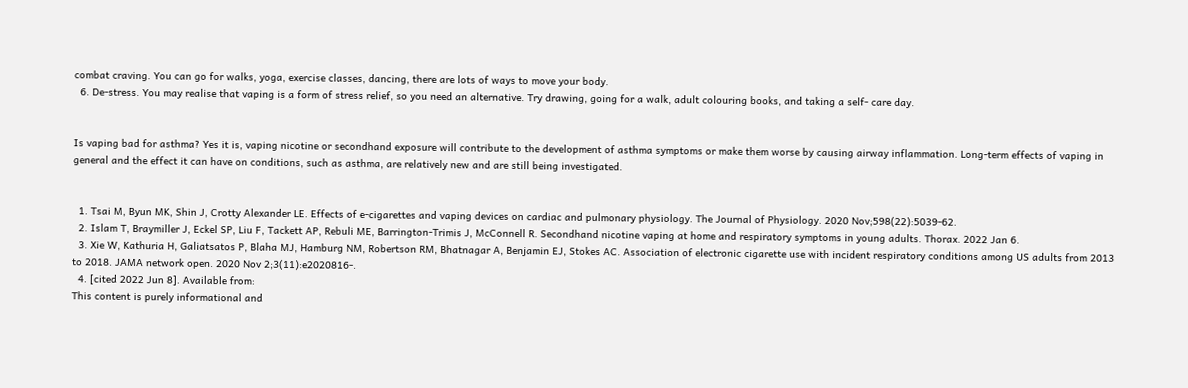combat craving. You can go for walks, yoga, exercise classes, dancing, there are lots of ways to move your body.
  6. De-stress. You may realise that vaping is a form of stress relief, so you need an alternative. Try drawing, going for a walk, adult colouring books, and taking a self- care day.


Is vaping bad for asthma? Yes it is, vaping nicotine or secondhand exposure will contribute to the development of asthma symptoms or make them worse by causing airway inflammation. Long-term effects of vaping in general and the effect it can have on conditions, such as asthma, are relatively new and are still being investigated.


  1. Tsai M, Byun MK, Shin J, Crotty Alexander LE. Effects of e‐cigarettes and vaping devices on cardiac and pulmonary physiology. The Journal of Physiology. 2020 Nov;598(22):5039-62.
  2. Islam T, Braymiller J, Eckel SP, Liu F, Tackett AP, Rebuli ME, Barrington-Trimis J, McConnell R. Secondhand nicotine vaping at home and respiratory symptoms in young adults. Thorax. 2022 Jan 6.
  3. Xie W, Kathuria H, Galiatsatos P, Blaha MJ, Hamburg NM, Robertson RM, Bhatnagar A, Benjamin EJ, Stokes AC. Association of electronic cigarette use with incident respiratory conditions among US adults from 2013 to 2018. JAMA network open. 2020 Nov 2;3(11):e2020816-.
  4. [cited 2022 Jun 8]. Available from:
This content is purely informational and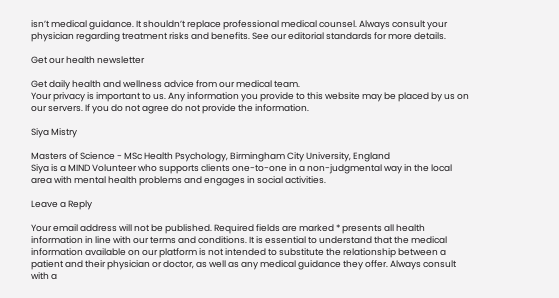isn’t medical guidance. It shouldn’t replace professional medical counsel. Always consult your physician regarding treatment risks and benefits. See our editorial standards for more details.

Get our health newsletter

Get daily health and wellness advice from our medical team.
Your privacy is important to us. Any information you provide to this website may be placed by us on our servers. If you do not agree do not provide the information.

Siya Mistry

Masters of Science - MSc Health Psychology, Birmingham City University, England
Siya is a MIND Volunteer who supports clients one-to-one in a non-judgmental way in the local area with mental health problems and engages in social activities.

Leave a Reply

Your email address will not be published. Required fields are marked * presents all health information in line with our terms and conditions. It is essential to understand that the medical information available on our platform is not intended to substitute the relationship between a patient and their physician or doctor, as well as any medical guidance they offer. Always consult with a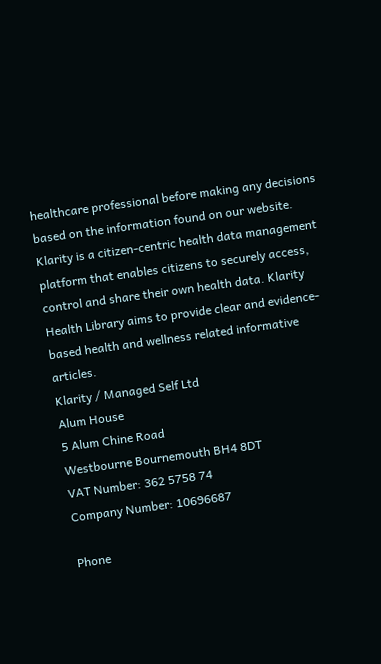healthcare professional before making any decisions based on the information found on our website.
Klarity is a citizen-centric health data management platform that enables citizens to securely access, control and share their own health data. Klarity Health Library aims to provide clear and evidence-based health and wellness related informative articles.
Klarity / Managed Self Ltd
Alum House
5 Alum Chine Road
Westbourne Bournemouth BH4 8DT
VAT Number: 362 5758 74
Company Number: 10696687

Phone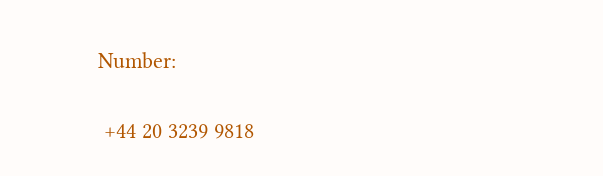Number:

 +44 20 3239 9818